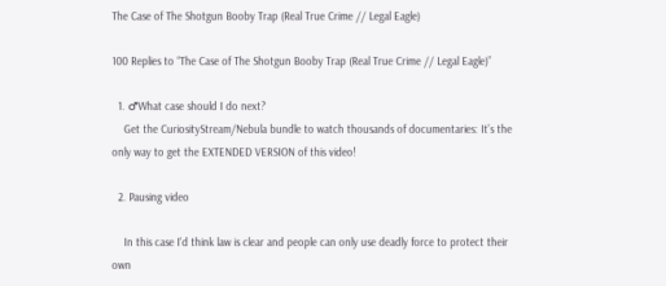The Case of The Shotgun Booby Trap (Real True Crime // Legal Eagle)

100 Replies to “The Case of The Shotgun Booby Trap (Real True Crime // Legal Eagle)”

  1. ♂What case should I do next?
    Get the CuriosityStream/Nebula bundle to watch thousands of documentaries: It’s the only way to get the EXTENDED VERSION of this video!

  2. Pausing video

    In this case I'd think law is clear and people can only use deadly force to protect their own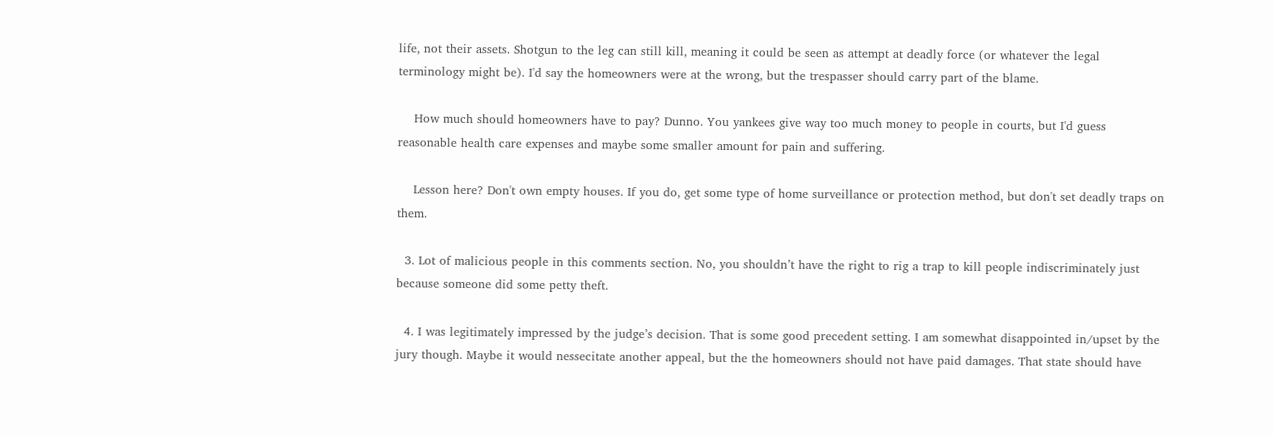life, not their assets. Shotgun to the leg can still kill, meaning it could be seen as attempt at deadly force (or whatever the legal terminology might be). I'd say the homeowners were at the wrong, but the trespasser should carry part of the blame.

    How much should homeowners have to pay? Dunno. You yankees give way too much money to people in courts, but I'd guess reasonable health care expenses and maybe some smaller amount for pain and suffering.

    Lesson here? Don't own empty houses. If you do, get some type of home surveillance or protection method, but don't set deadly traps on them.

  3. Lot of malicious people in this comments section. No, you shouldn’t have the right to rig a trap to kill people indiscriminately just because someone did some petty theft.

  4. I was legitimately impressed by the judge’s decision. That is some good precedent setting. I am somewhat disappointed in/upset by the jury though. Maybe it would nessecitate another appeal, but the the homeowners should not have paid damages. That state should have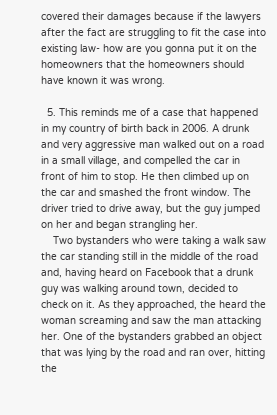covered their damages because if the lawyers after the fact are struggling to fit the case into existing law- how are you gonna put it on the homeowners that the homeowners should have known it was wrong.

  5. This reminds me of a case that happened in my country of birth back in 2006. A drunk and very aggressive man walked out on a road in a small village, and compelled the car in front of him to stop. He then climbed up on the car and smashed the front window. The driver tried to drive away, but the guy jumped on her and began strangling her.
    Two bystanders who were taking a walk saw the car standing still in the middle of the road and, having heard on Facebook that a drunk guy was walking around town, decided to check on it. As they approached, the heard the woman screaming and saw the man attacking her. One of the bystanders grabbed an object that was lying by the road and ran over, hitting the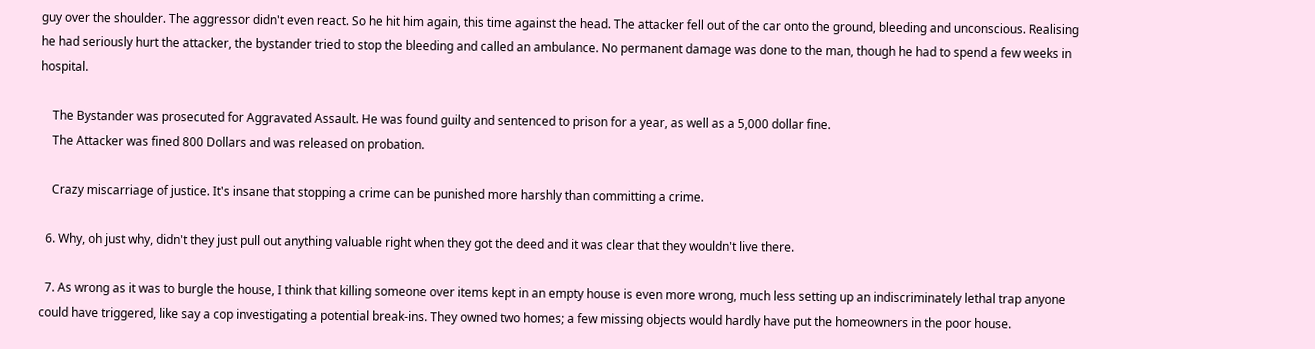guy over the shoulder. The aggressor didn't even react. So he hit him again, this time against the head. The attacker fell out of the car onto the ground, bleeding and unconscious. Realising he had seriously hurt the attacker, the bystander tried to stop the bleeding and called an ambulance. No permanent damage was done to the man, though he had to spend a few weeks in hospital.

    The Bystander was prosecuted for Aggravated Assault. He was found guilty and sentenced to prison for a year, as well as a 5,000 dollar fine.
    The Attacker was fined 800 Dollars and was released on probation.

    Crazy miscarriage of justice. It's insane that stopping a crime can be punished more harshly than committing a crime.

  6. Why, oh just why, didn't they just pull out anything valuable right when they got the deed and it was clear that they wouldn't live there.

  7. As wrong as it was to burgle the house, I think that killing someone over items kept in an empty house is even more wrong, much less setting up an indiscriminately lethal trap anyone could have triggered, like say a cop investigating a potential break-ins. They owned two homes; a few missing objects would hardly have put the homeowners in the poor house.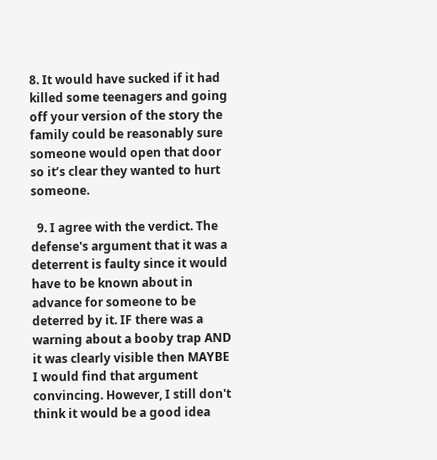8. It would have sucked if it had killed some teenagers and going off your version of the story the family could be reasonably sure someone would open that door so it’s clear they wanted to hurt someone.

  9. I agree with the verdict. The defense's argument that it was a deterrent is faulty since it would have to be known about in advance for someone to be deterred by it. IF there was a warning about a booby trap AND it was clearly visible then MAYBE I would find that argument convincing. However, I still don't think it would be a good idea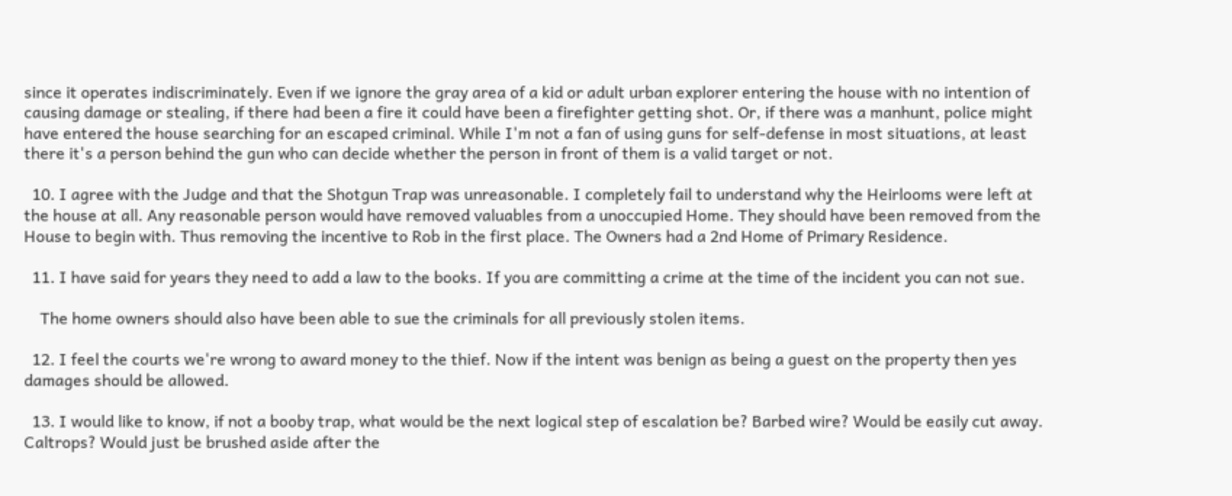since it operates indiscriminately. Even if we ignore the gray area of a kid or adult urban explorer entering the house with no intention of causing damage or stealing, if there had been a fire it could have been a firefighter getting shot. Or, if there was a manhunt, police might have entered the house searching for an escaped criminal. While I'm not a fan of using guns for self-defense in most situations, at least there it's a person behind the gun who can decide whether the person in front of them is a valid target or not.

  10. I agree with the Judge and that the Shotgun Trap was unreasonable. I completely fail to understand why the Heirlooms were left at the house at all. Any reasonable person would have removed valuables from a unoccupied Home. They should have been removed from the House to begin with. Thus removing the incentive to Rob in the first place. The Owners had a 2nd Home of Primary Residence.

  11. I have said for years they need to add a law to the books. If you are committing a crime at the time of the incident you can not sue.

    The home owners should also have been able to sue the criminals for all previously stolen items.

  12. I feel the courts we're wrong to award money to the thief. Now if the intent was benign as being a guest on the property then yes damages should be allowed.

  13. I would like to know, if not a booby trap, what would be the next logical step of escalation be? Barbed wire? Would be easily cut away. Caltrops? Would just be brushed aside after the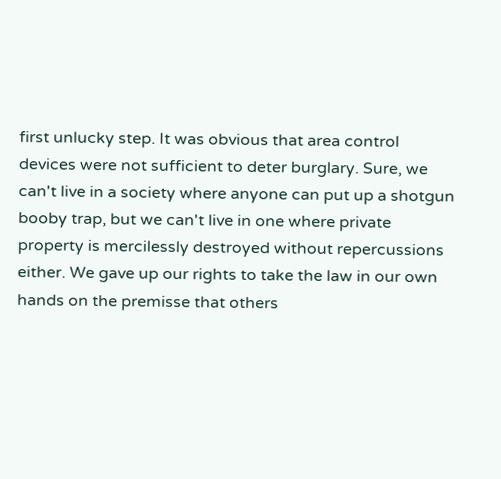first unlucky step. It was obvious that area control devices were not sufficient to deter burglary. Sure, we can't live in a society where anyone can put up a shotgun booby trap, but we can't live in one where private property is mercilessly destroyed without repercussions either. We gave up our rights to take the law in our own hands on the premisse that others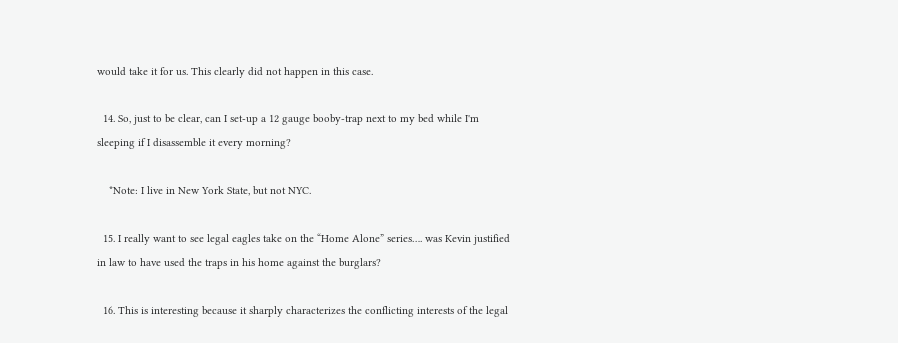would take it for us. This clearly did not happen in this case.

  14. So, just to be clear, can I set-up a 12 gauge booby-trap next to my bed while I'm sleeping if I disassemble it every morning?

    *Note: I live in New York State, but not NYC.

  15. I really want to see legal eagles take on the “Home Alone” series…. was Kevin justified in law to have used the traps in his home against the burglars?

  16. This is interesting because it sharply characterizes the conflicting interests of the legal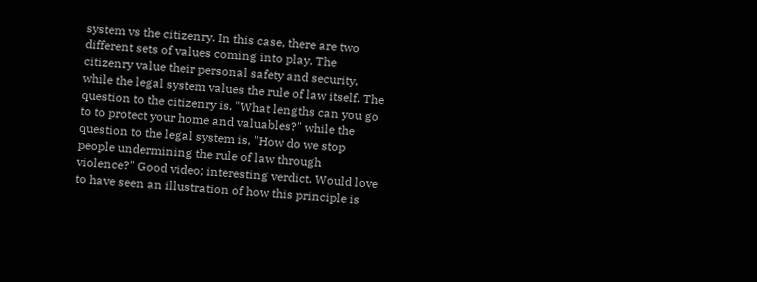system vs the citizenry. In this case, there are two different sets of values coming into play. The citizenry value their personal safety and security, while the legal system values the rule of law itself. The question to the citizenry is, "What lengths can you go to to protect your home and valuables?" while the question to the legal system is, "How do we stop people undermining the rule of law through violence?" Good video; interesting verdict. Would love to have seen an illustration of how this principle is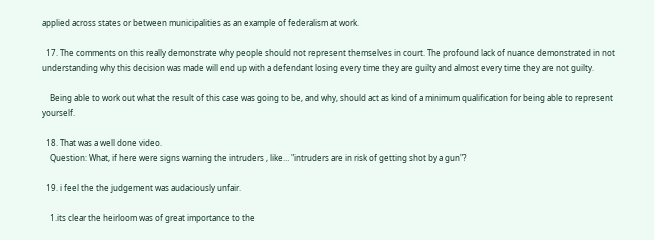applied across states or between municipalities as an example of federalism at work.

  17. The comments on this really demonstrate why people should not represent themselves in court. The profound lack of nuance demonstrated in not understanding why this decision was made will end up with a defendant losing every time they are guilty and almost every time they are not guilty.

    Being able to work out what the result of this case was going to be, and why, should act as kind of a minimum qualification for being able to represent yourself.

  18. That was a well done video.
    Question: What, if here were signs warning the intruders , like… "intruders are in risk of getting shot by a gun"?

  19. i feel the the judgement was audaciously unfair.

    1.its clear the heirloom was of great importance to the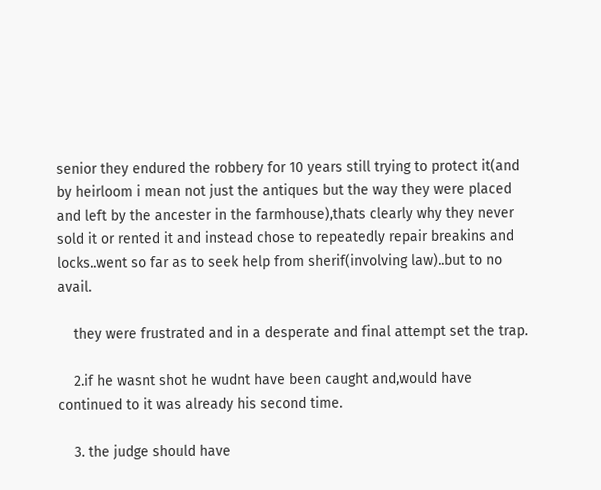senior they endured the robbery for 10 years still trying to protect it(and by heirloom i mean not just the antiques but the way they were placed and left by the ancester in the farmhouse),thats clearly why they never sold it or rented it and instead chose to repeatedly repair breakins and locks..went so far as to seek help from sherif(involving law)..but to no avail.

    they were frustrated and in a desperate and final attempt set the trap.

    2.if he wasnt shot he wudnt have been caught and,would have continued to it was already his second time.

    3. the judge should have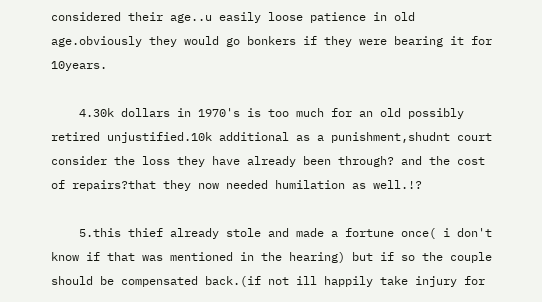considered their age..u easily loose patience in old age.obviously they would go bonkers if they were bearing it for 10years.

    4.30k dollars in 1970's is too much for an old possibly retired unjustified.10k additional as a punishment,shudnt court consider the loss they have already been through? and the cost of repairs?that they now needed humilation as well.!?

    5.this thief already stole and made a fortune once( i don't know if that was mentioned in the hearing) but if so the couple should be compensated back.(if not ill happily take injury for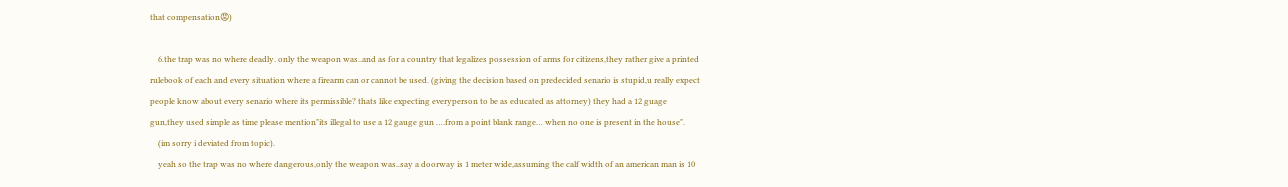that compensation😡)

    6.the trap was no where deadly. only the weapon was..and as for a country that legalizes possession of arms for citizens,they rather give a printed rulebook of each and every situation where a firearm can or cannot be used. (giving the decision based on predecided senario is stupid,u really expect people know about every senario where its permissible? thats like expecting everyperson to be as educated as attorney) they had a 12 guage gun,they used simple as time please mention"its illegal to use a 12 gauge gun ….from a point blank range… when no one is present in the house".
    (im sorry i deviated from topic).
    yeah so the trap was no where dangerous,only the weapon was..say a doorway is 1 meter wide,assuming the calf width of an american man is 10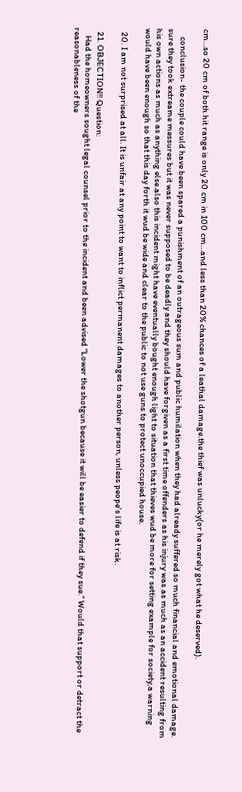cm…so 20 cm of both hit range is only 20 cm in 100 cm…and less than 20% chances of a leathal damage.the thief was unlucky(or he merely got what he deserved).

    conclusion- the couple could have been spared a punishment of an outrageous sum and public humilation when they had already suffered so much financial and emotional damage. sure they took extreame messures but it was never supposed to be deadly and they should have forgiven as a first time offenders as his injury was as much as an accident resulting from his own actions as much as anything else.also this incident might have eventually bought enough light to situation that thieves wud be more for setting example for society,a warning would have been enough so that this day forth it wud be wide and clear to the public to not use guns to protect unoccupied house.

  20. I am not surprised at all. It is unfair at any point to want to inflict permanent damages to another person, unless peope's life is at risk.

  21. OBJECTION!! Question:
    Had the homeowners sought legal counsel prior to the incident and been advised “Lower the shotgun because it will be easier to defend if they sue.” Would that support or detract the reasonableness of the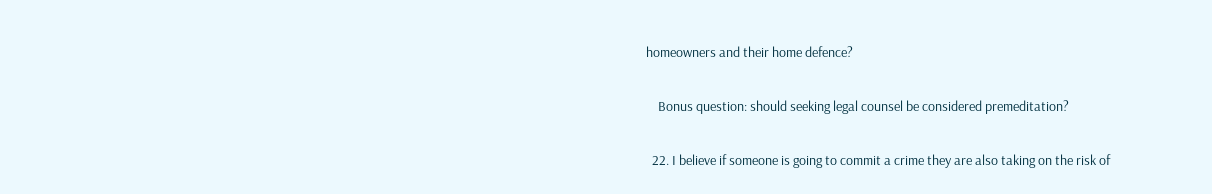homeowners and their home defence?

    Bonus question: should seeking legal counsel be considered premeditation?

  22. I believe if someone is going to commit a crime they are also taking on the risk of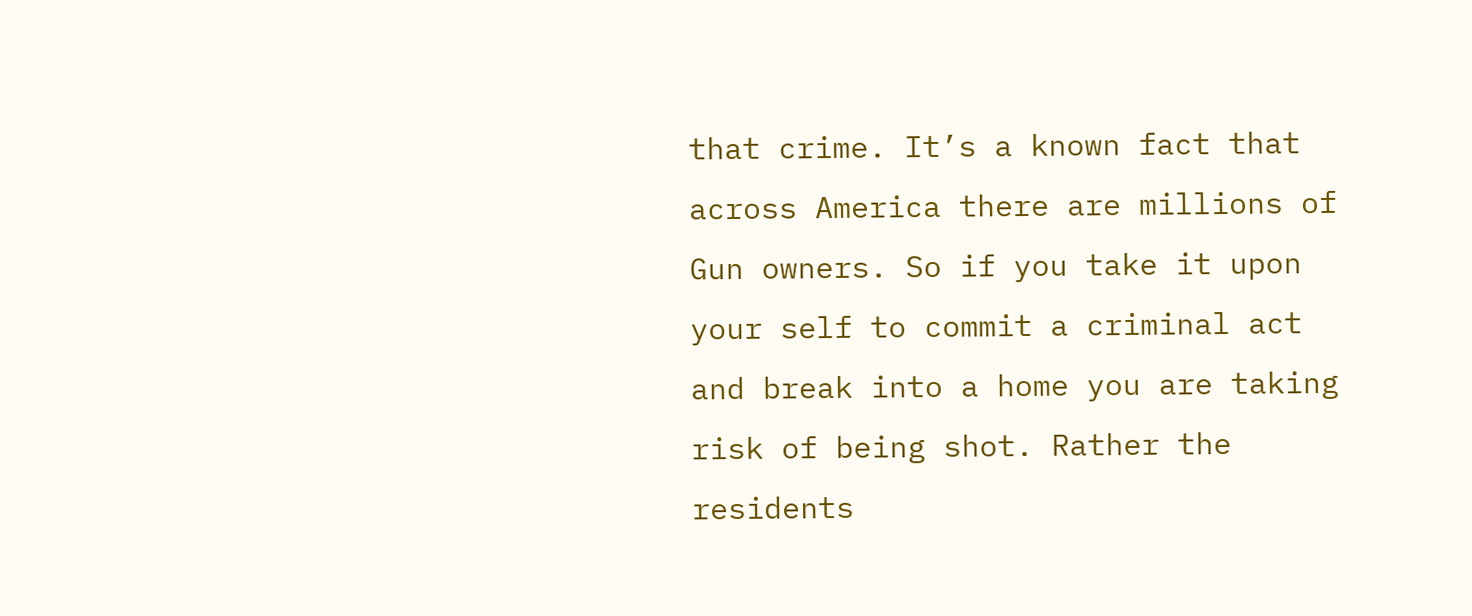that crime. It’s a known fact that across America there are millions of Gun owners. So if you take it upon your self to commit a criminal act and break into a home you are taking risk of being shot. Rather the residents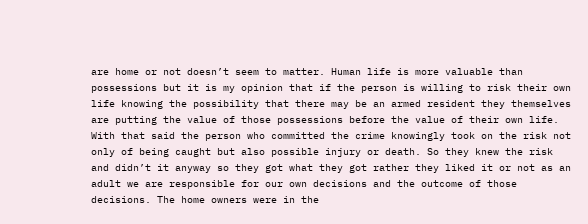are home or not doesn’t seem to matter. Human life is more valuable than possessions but it is my opinion that if the person is willing to risk their own life knowing the possibility that there may be an armed resident they themselves are putting the value of those possessions before the value of their own life. With that said the person who committed the crime knowingly took on the risk not only of being caught but also possible injury or death. So they knew the risk and didn’t it anyway so they got what they got rather they liked it or not as an adult we are responsible for our own decisions and the outcome of those decisions. The home owners were in the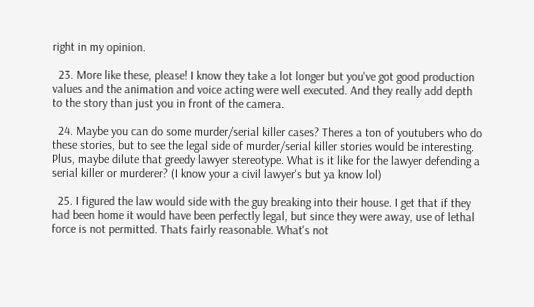right in my opinion.

  23. More like these, please! I know they take a lot longer but you've got good production values and the animation and voice acting were well executed. And they really add depth to the story than just you in front of the camera.

  24. Maybe you can do some murder/serial killer cases? Theres a ton of youtubers who do these stories, but to see the legal side of murder/serial killer stories would be interesting. Plus, maybe dilute that greedy lawyer stereotype. What is it like for the lawyer defending a serial killer or murderer? (I know your a civil lawyer's but ya know lol)

  25. I figured the law would side with the guy breaking into their house. I get that if they had been home it would have been perfectly legal, but since they were away, use of lethal force is not permitted. Thats fairly reasonable. What's not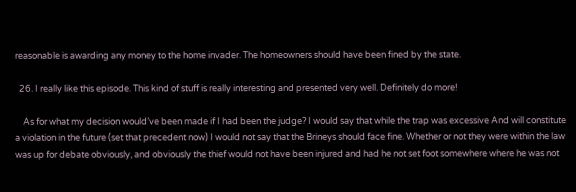reasonable is awarding any money to the home invader. The homeowners should have been fined by the state.

  26. I really like this episode. This kind of stuff is really interesting and presented very well. Definitely do more!

    As for what my decision would’ve been made if I had been the judge? I would say that while the trap was excessive And will constitute a violation in the future (set that precedent now) I would not say that the Brineys should face fine. Whether or not they were within the law was up for debate obviously, and obviously the thief would not have been injured and had he not set foot somewhere where he was not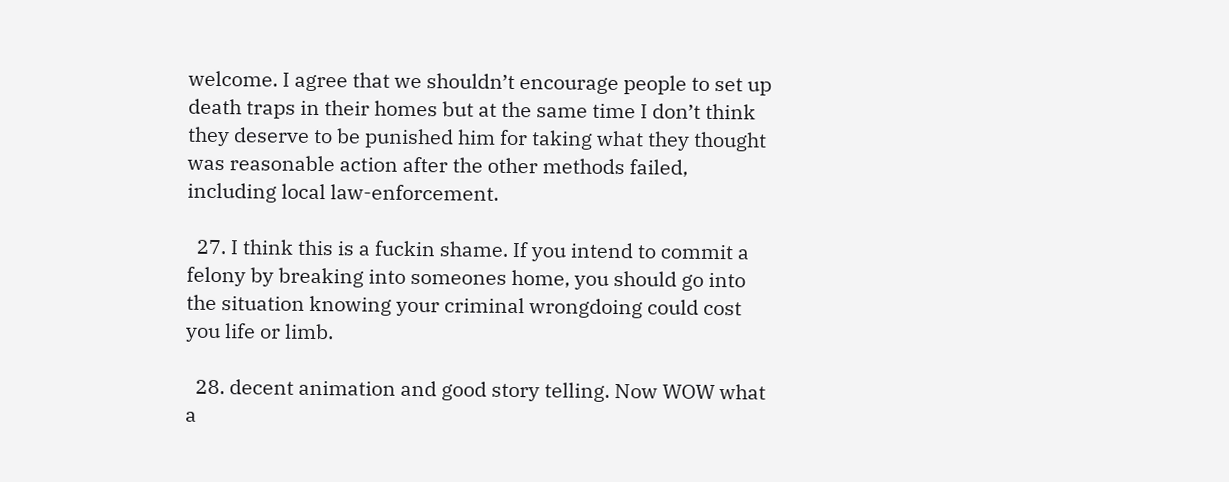welcome. I agree that we shouldn’t encourage people to set up death traps in their homes but at the same time I don’t think they deserve to be punished him for taking what they thought was reasonable action after the other methods failed, including local law-enforcement.

  27. I think this is a fuckin shame. If you intend to commit a felony by breaking into someones home, you should go into the situation knowing your criminal wrongdoing could cost you life or limb.

  28. decent animation and good story telling. Now WOW what a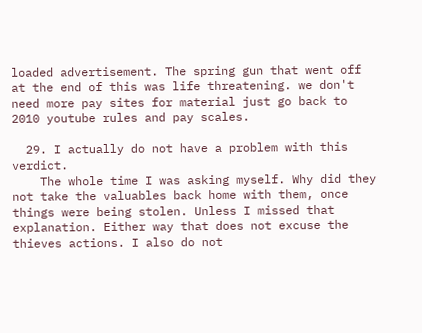loaded advertisement. The spring gun that went off at the end of this was life threatening. we don't need more pay sites for material just go back to 2010 youtube rules and pay scales.

  29. I actually do not have a problem with this verdict.
    The whole time I was asking myself. Why did they not take the valuables back home with them, once things were being stolen. Unless I missed that explanation. Either way that does not excuse the thieves actions. I also do not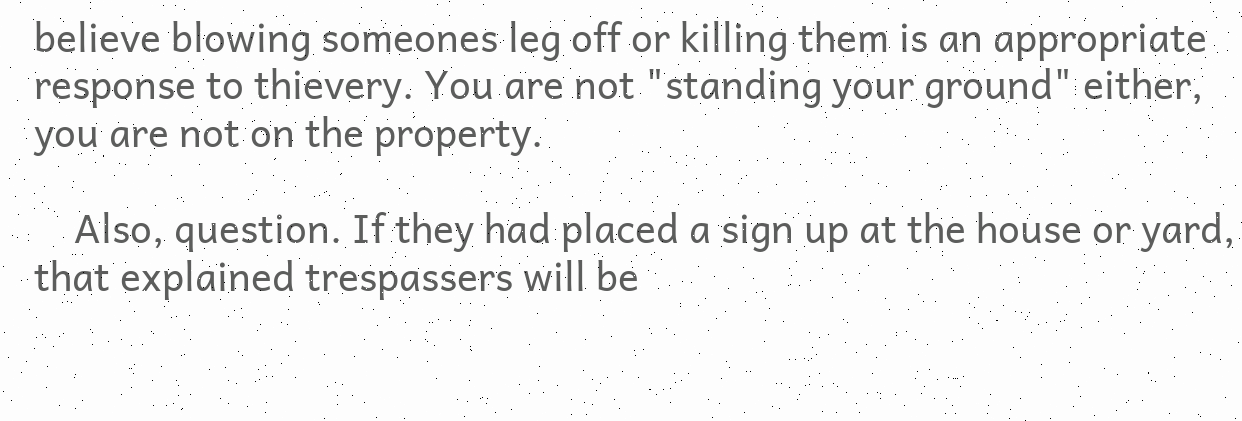believe blowing someones leg off or killing them is an appropriate response to thievery. You are not "standing your ground" either, you are not on the property.

    Also, question. If they had placed a sign up at the house or yard, that explained trespassers will be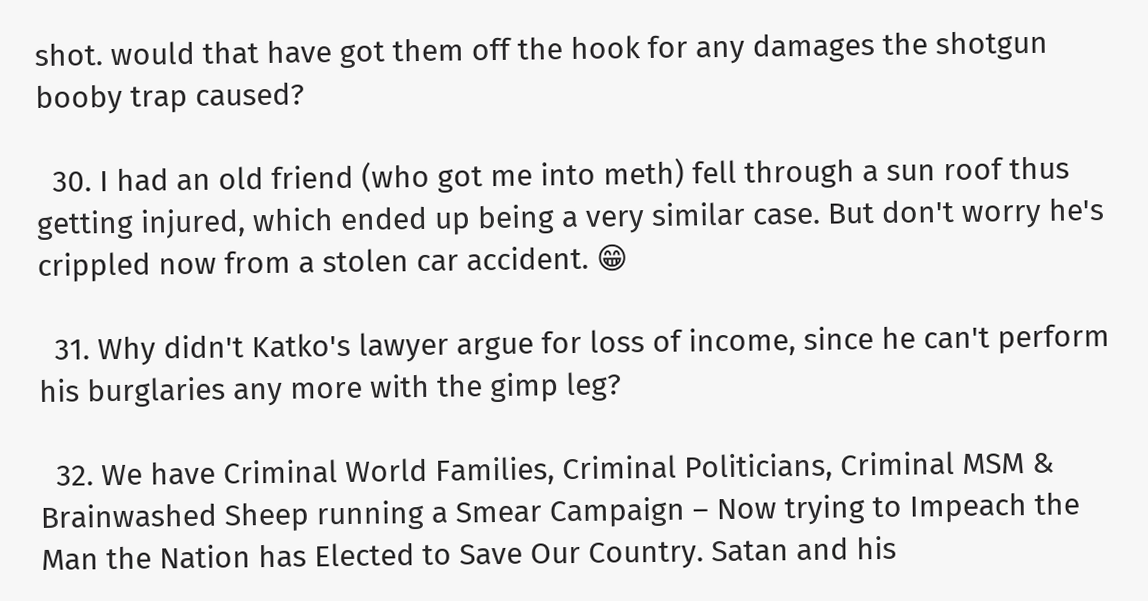shot. would that have got them off the hook for any damages the shotgun booby trap caused?

  30. I had an old friend (who got me into meth) fell through a sun roof thus getting injured, which ended up being a very similar case. But don't worry he's crippled now from a stolen car accident. 😁

  31. Why didn't Katko's lawyer argue for loss of income, since he can't perform his burglaries any more with the gimp leg?

  32. We have Criminal World Families, Criminal Politicians, Criminal MSM & Brainwashed Sheep running a Smear Campaign – Now trying to Impeach the Man the Nation has Elected to Save Our Country. Satan and his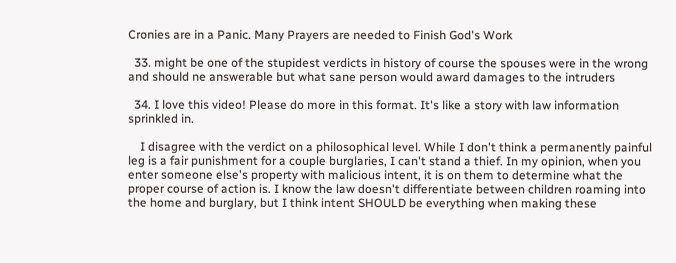Cronies are in a Panic. Many Prayers are needed to Finish God's Work

  33. might be one of the stupidest verdicts in history of course the spouses were in the wrong and should ne answerable but what sane person would award damages to the intruders

  34. I love this video! Please do more in this format. It's like a story with law information sprinkled in.

    I disagree with the verdict on a philosophical level. While I don't think a permanently painful leg is a fair punishment for a couple burglaries, I can't stand a thief. In my opinion, when you enter someone else's property with malicious intent, it is on them to determine what the proper course of action is. I know the law doesn't differentiate between children roaming into the home and burglary, but I think intent SHOULD be everything when making these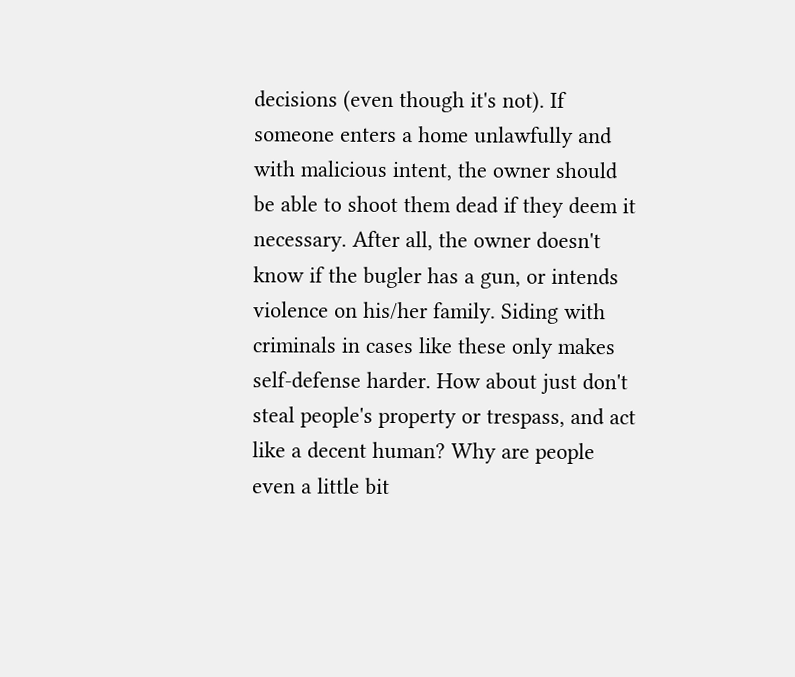decisions (even though it's not). If someone enters a home unlawfully and with malicious intent, the owner should be able to shoot them dead if they deem it necessary. After all, the owner doesn't know if the bugler has a gun, or intends violence on his/her family. Siding with criminals in cases like these only makes self-defense harder. How about just don't steal people's property or trespass, and act like a decent human? Why are people even a little bit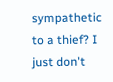sympathetic to a thief? I just don't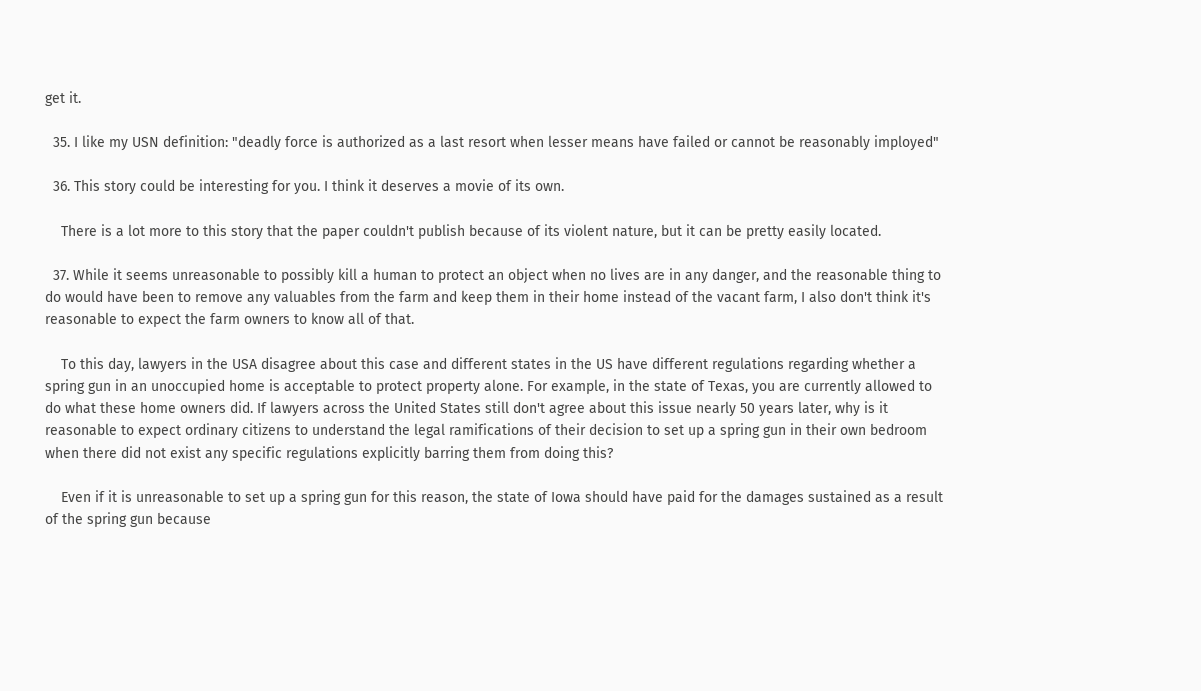get it.

  35. I like my USN definition: "deadly force is authorized as a last resort when lesser means have failed or cannot be reasonably imployed"

  36. This story could be interesting for you. I think it deserves a movie of its own.

    There is a lot more to this story that the paper couldn't publish because of its violent nature, but it can be pretty easily located.

  37. While it seems unreasonable to possibly kill a human to protect an object when no lives are in any danger, and the reasonable thing to do would have been to remove any valuables from the farm and keep them in their home instead of the vacant farm, I also don't think it's reasonable to expect the farm owners to know all of that.

    To this day, lawyers in the USA disagree about this case and different states in the US have different regulations regarding whether a spring gun in an unoccupied home is acceptable to protect property alone. For example, in the state of Texas, you are currently allowed to do what these home owners did. If lawyers across the United States still don't agree about this issue nearly 50 years later, why is it reasonable to expect ordinary citizens to understand the legal ramifications of their decision to set up a spring gun in their own bedroom when there did not exist any specific regulations explicitly barring them from doing this?

    Even if it is unreasonable to set up a spring gun for this reason, the state of Iowa should have paid for the damages sustained as a result of the spring gun because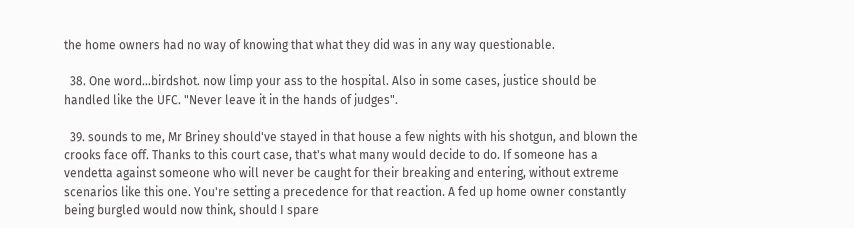the home owners had no way of knowing that what they did was in any way questionable.

  38. One word…birdshot. now limp your ass to the hospital. Also in some cases, justice should be handled like the UFC. "Never leave it in the hands of judges".

  39. sounds to me, Mr Briney should've stayed in that house a few nights with his shotgun, and blown the crooks face off. Thanks to this court case, that's what many would decide to do. If someone has a vendetta against someone who will never be caught for their breaking and entering, without extreme scenarios like this one. You're setting a precedence for that reaction. A fed up home owner constantly being burgled would now think, should I spare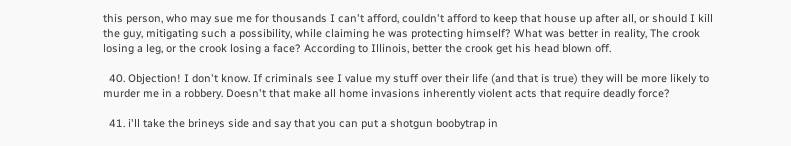this person, who may sue me for thousands I can't afford, couldn't afford to keep that house up after all, or should I kill the guy, mitigating such a possibility, while claiming he was protecting himself? What was better in reality, The crook losing a leg, or the crook losing a face? According to Illinois, better the crook get his head blown off.

  40. Objection! I don't know. If criminals see I value my stuff over their life (and that is true) they will be more likely to murder me in a robbery. Doesn't that make all home invasions inherently violent acts that require deadly force?

  41. i'll take the brineys side and say that you can put a shotgun boobytrap in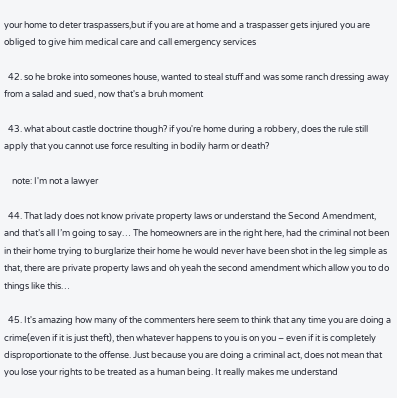your home to deter traspassers,but if you are at home and a traspasser gets injured you are obliged to give him medical care and call emergency services

  42. so he broke into someones house, wanted to steal stuff and was some ranch dressing away from a salad and sued, now that's a bruh moment

  43. what about castle doctrine though? if you're home during a robbery, does the rule still apply that you cannot use force resulting in bodily harm or death?

    note: I'm not a lawyer

  44. That lady does not know private property laws or understand the Second Amendment, and that’s all I’m going to say… The homeowners are in the right here, had the criminal not been in their home trying to burglarize their home he would never have been shot in the leg simple as that, there are private property laws and oh yeah the second amendment which allow you to do things like this…

  45. It's amazing how many of the commenters here seem to think that any time you are doing a crime(even if it is just theft), then whatever happens to you is on you – even if it is completely disproportionate to the offense. Just because you are doing a criminal act, does not mean that you lose your rights to be treated as a human being. It really makes me understand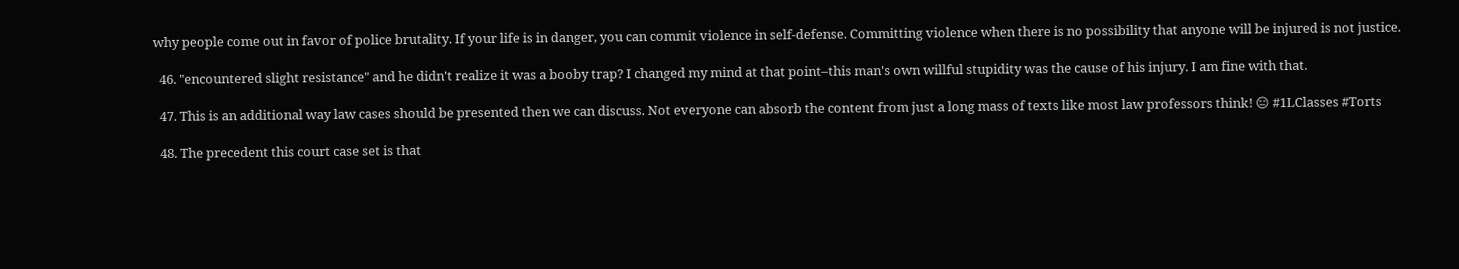why people come out in favor of police brutality. If your life is in danger, you can commit violence in self-defense. Committing violence when there is no possibility that anyone will be injured is not justice.

  46. "encountered slight resistance" and he didn't realize it was a booby trap? I changed my mind at that point–this man's own willful stupidity was the cause of his injury. I am fine with that.

  47. This is an additional way law cases should be presented then we can discuss. Not everyone can absorb the content from just a long mass of texts like most law professors think! 😑 #1LClasses #Torts

  48. The precedent this court case set is that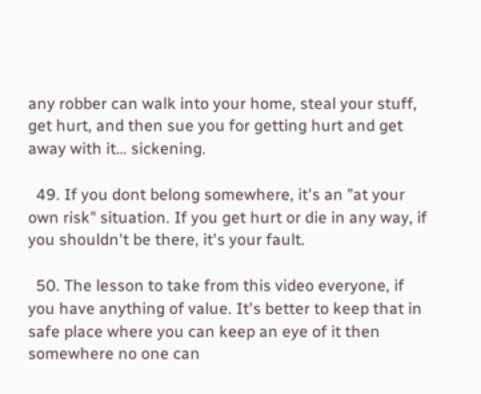any robber can walk into your home, steal your stuff, get hurt, and then sue you for getting hurt and get away with it… sickening.

  49. If you dont belong somewhere, it's an "at your own risk" situation. If you get hurt or die in any way, if you shouldn't be there, it's your fault.

  50. The lesson to take from this video everyone, if you have anything of value. It's better to keep that in safe place where you can keep an eye of it then somewhere no one can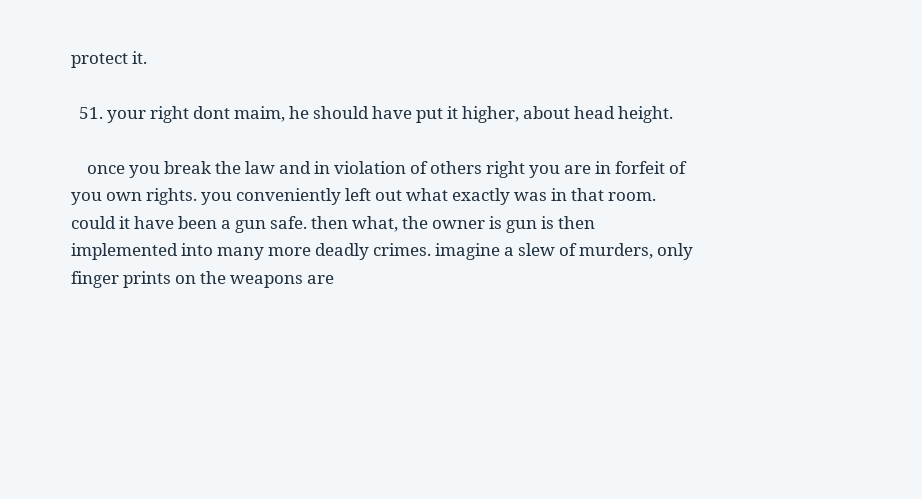protect it.

  51. your right dont maim, he should have put it higher, about head height.

    once you break the law and in violation of others right you are in forfeit of you own rights. you conveniently left out what exactly was in that room. could it have been a gun safe. then what, the owner is gun is then implemented into many more deadly crimes. imagine a slew of murders, only finger prints on the weapons are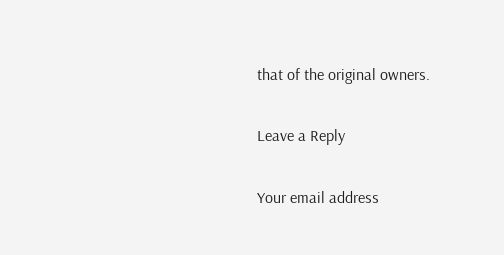that of the original owners.

Leave a Reply

Your email address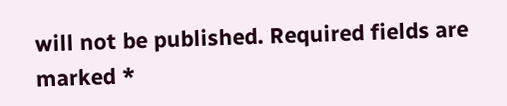will not be published. Required fields are marked *